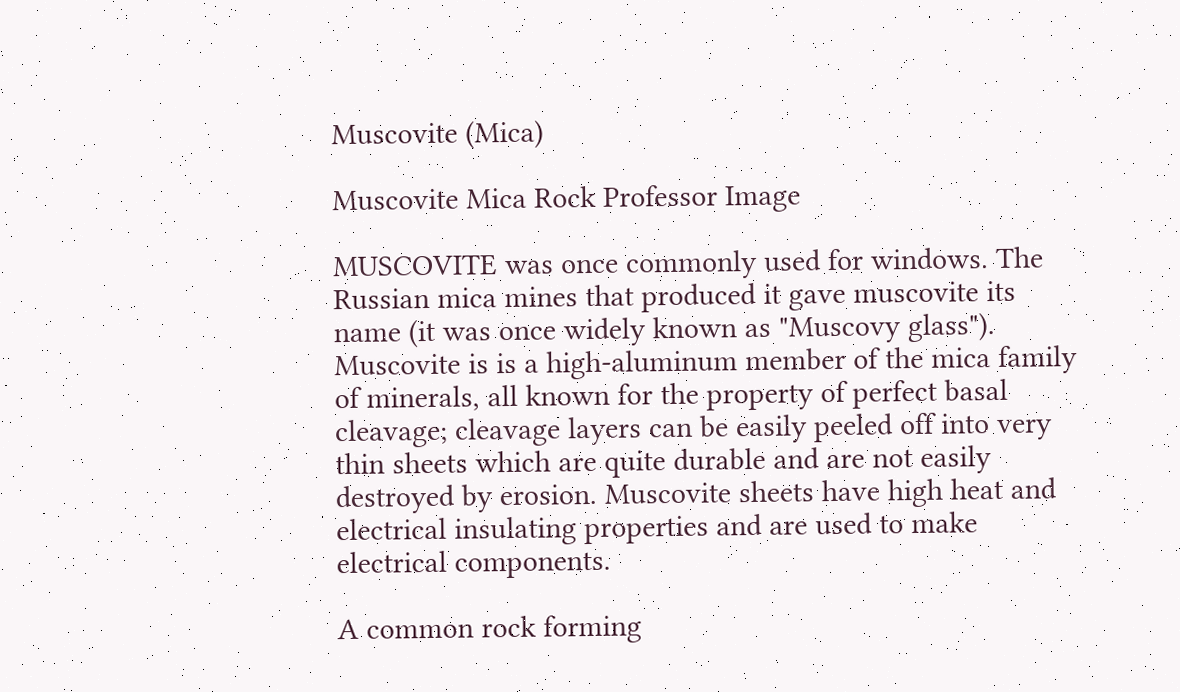Muscovite (Mica)

Muscovite Mica Rock Professor Image

MUSCOVITE was once commonly used for windows. The Russian mica mines that produced it gave muscovite its name (it was once widely known as "Muscovy glass"). Muscovite is is a high-aluminum member of the mica family of minerals, all known for the property of perfect basal cleavage; cleavage layers can be easily peeled off into very thin sheets which are quite durable and are not easily destroyed by erosion. Muscovite sheets have high heat and electrical insulating properties and are used to make electrical components.

A common rock forming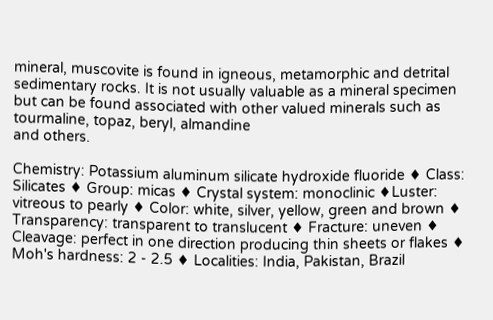mineral, muscovite is found in igneous, metamorphic and detrital sedimentary rocks. It is not usually valuable as a mineral specimen but can be found associated with other valued minerals such as tourmaline, topaz, beryl, almandine
and others.

Chemistry: Potassium aluminum silicate hydroxide fluoride ♦ Class: Silicates ♦ Group: micas ♦ Crystal system: monoclinic ♦Luster: vitreous to pearly ♦ Color: white, silver, yellow, green and brown ♦ Transparency: transparent to translucent ♦ Fracture: uneven ♦ Cleavage: perfect in one direction producing thin sheets or flakes ♦ Moh's hardness: 2 - 2.5 ♦ Localities: India, Pakistan, Brazil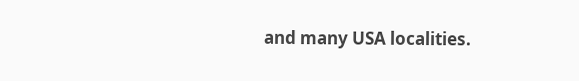and many USA localities.